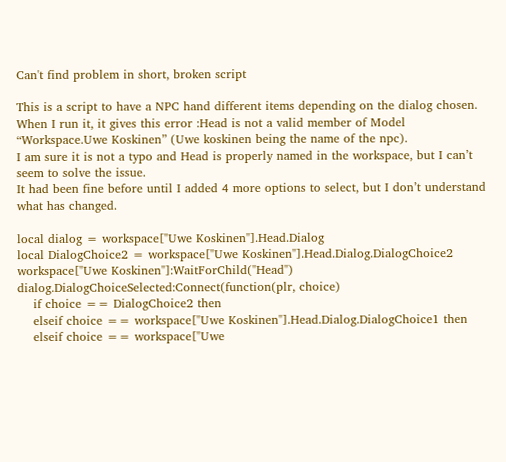Can't find problem in short, broken script

This is a script to have a NPC hand different items depending on the dialog chosen.
When I run it, it gives this error :Head is not a valid member of Model “Workspace.Uwe Koskinen” (Uwe koskinen being the name of the npc).
I am sure it is not a typo and Head is properly named in the workspace, but I can’t seem to solve the issue.
It had been fine before until I added 4 more options to select, but I don’t understand what has changed.

local dialog = workspace["Uwe Koskinen"].Head.Dialog
local DialogChoice2 = workspace["Uwe Koskinen"].Head.Dialog.DialogChoice2
workspace["Uwe Koskinen"]:WaitForChild("Head")
dialog.DialogChoiceSelected:Connect(function(plr, choice)
    if choice == DialogChoice2 then
    elseif choice == workspace["Uwe Koskinen"].Head.Dialog.DialogChoice1 then
    elseif choice == workspace["Uwe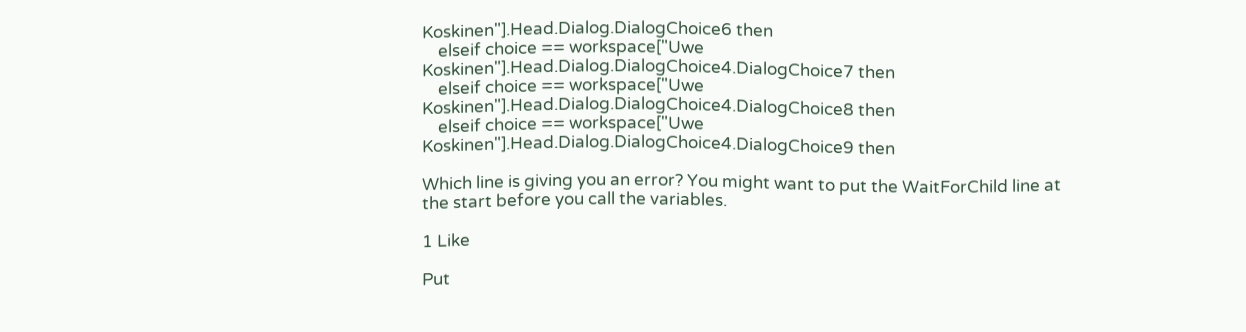Koskinen"].Head.Dialog.DialogChoice6 then
    elseif choice == workspace["Uwe Koskinen"].Head.Dialog.DialogChoice4.DialogChoice7 then
    elseif choice == workspace["Uwe Koskinen"].Head.Dialog.DialogChoice4.DialogChoice8 then
    elseif choice == workspace["Uwe Koskinen"].Head.Dialog.DialogChoice4.DialogChoice9 then

Which line is giving you an error? You might want to put the WaitForChild line at the start before you call the variables.

1 Like

Put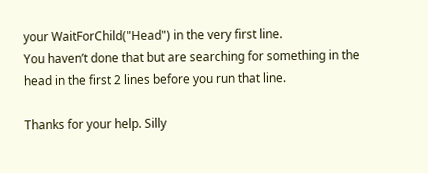your WaitForChild("Head") in the very first line.
You haven’t done that but are searching for something in the head in the first 2 lines before you run that line.

Thanks for your help. Silly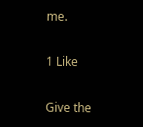me.

1 Like

Give the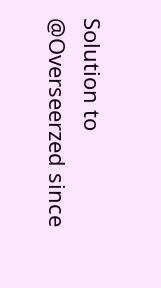Solution to @Overseerzed since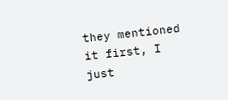they mentioned it first, I just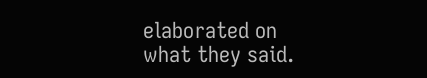elaborated on what they said.